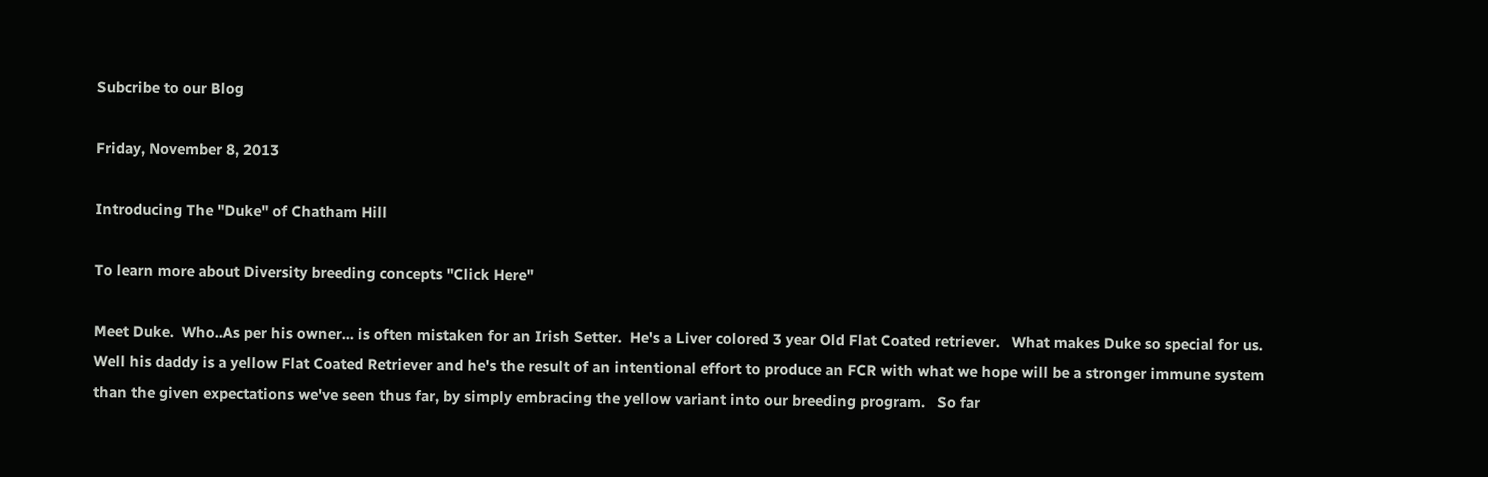Subcribe to our Blog

Friday, November 8, 2013

Introducing The "Duke" of Chatham Hill

To learn more about Diversity breeding concepts "Click Here"

Meet Duke.  Who..As per his owner... is often mistaken for an Irish Setter.  He's a Liver colored 3 year Old Flat Coated retriever.   What makes Duke so special for us.  Well his daddy is a yellow Flat Coated Retriever and he's the result of an intentional effort to produce an FCR with what we hope will be a stronger immune system than the given expectations we've seen thus far, by simply embracing the yellow variant into our breeding program.   So far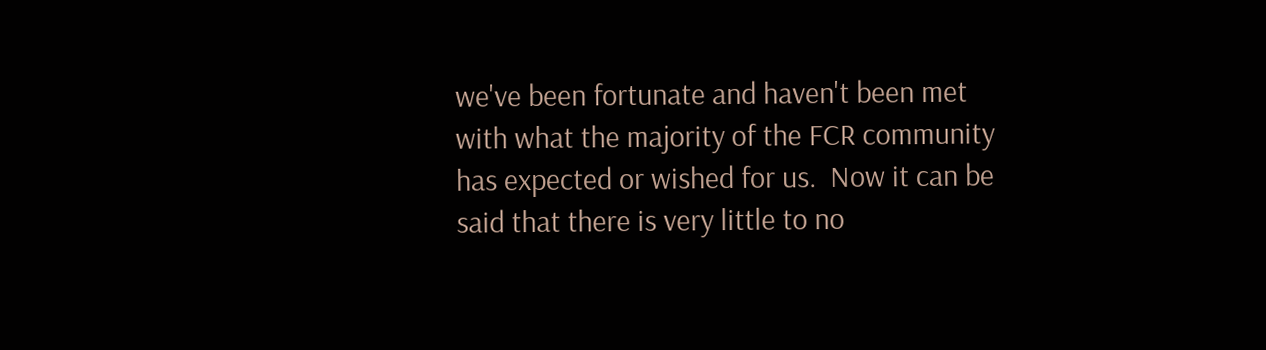we've been fortunate and haven't been met with what the majority of the FCR community has expected or wished for us.  Now it can be said that there is very little to no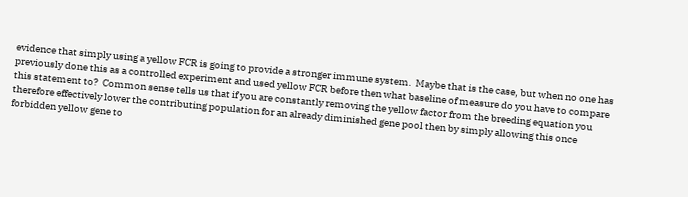evidence that simply using a yellow FCR is going to provide a stronger immune system.  Maybe that is the case, but when no one has previously done this as a controlled experiment and used yellow FCR before then what baseline of measure do you have to compare this statement to?  Common sense tells us that if you are constantly removing the yellow factor from the breeding equation you therefore effectively lower the contributing population for an already diminished gene pool then by simply allowing this once forbidden yellow gene to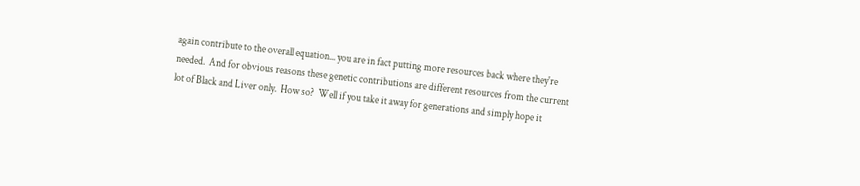again contribute to the overall equation... you are in fact putting more resources back where they're needed.  And for obvious reasons these genetic contributions are different resources from the current lot of Black and Liver only.  How so?  Well if you take it away for generations and simply hope it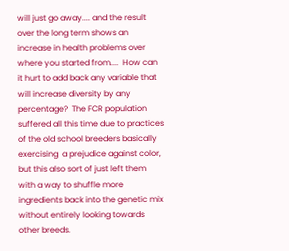will just go away.... and the result over the long term shows an increase in health problems over where you started from....  How can it hurt to add back any variable that will increase diversity by any percentage?  The FCR population suffered all this time due to practices of the old school breeders basically exercising  a prejudice against color, but this also sort of just left them with a way to shuffle more ingredients back into the genetic mix without entirely looking towards other breeds.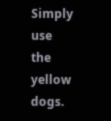Simply use the yellow dogs.